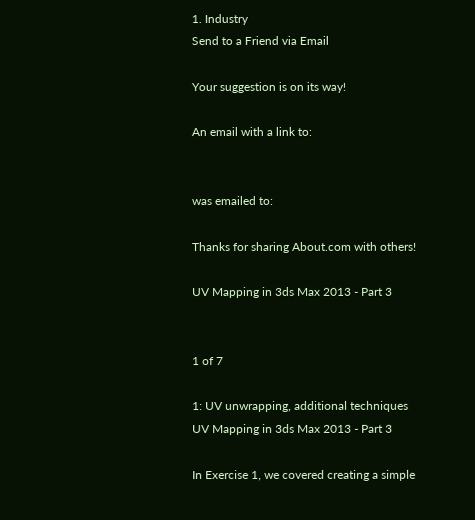1. Industry
Send to a Friend via Email

Your suggestion is on its way!

An email with a link to:


was emailed to:

Thanks for sharing About.com with others!

UV Mapping in 3ds Max 2013 - Part 3


1 of 7

1: UV unwrapping, additional techniques
UV Mapping in 3ds Max 2013 - Part 3

In Exercise 1, we covered creating a simple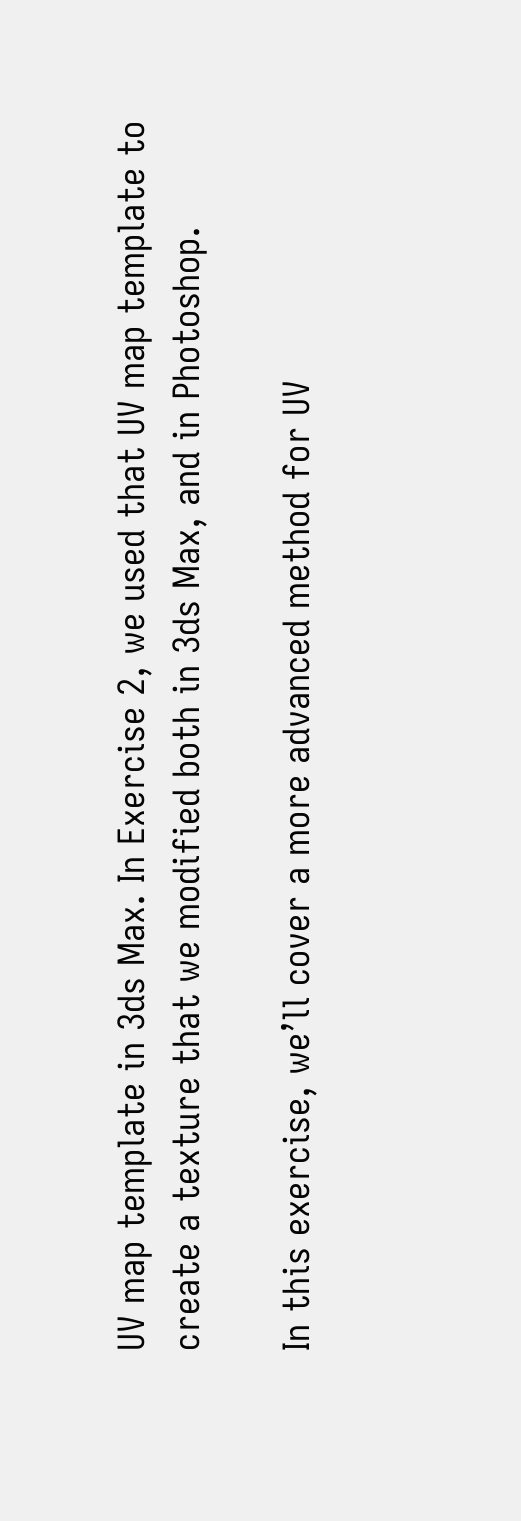UV map template in 3ds Max. In Exercise 2, we used that UV map template to create a texture that we modified both in 3ds Max, and in Photoshop.

In this exercise, we’ll cover a more advanced method for UV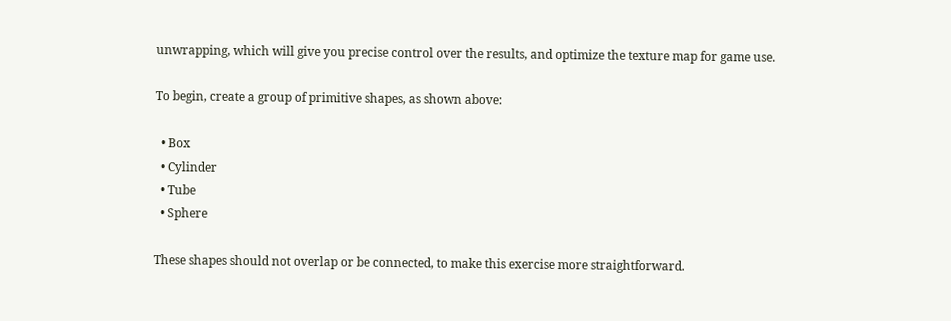unwrapping, which will give you precise control over the results, and optimize the texture map for game use.

To begin, create a group of primitive shapes, as shown above:

  • Box
  • Cylinder
  • Tube
  • Sphere

These shapes should not overlap or be connected, to make this exercise more straightforward.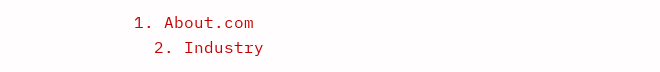1. About.com
  2. Industry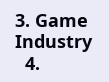3. Game Industry
  4.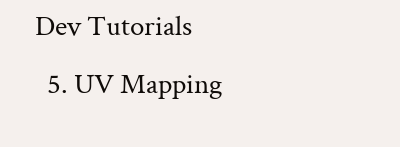Dev Tutorials
  5. UV Mapping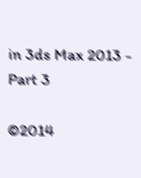in 3ds Max 2013 - Part 3

©2014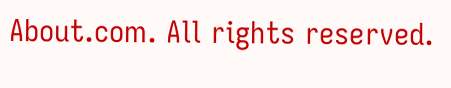About.com. All rights reserved.